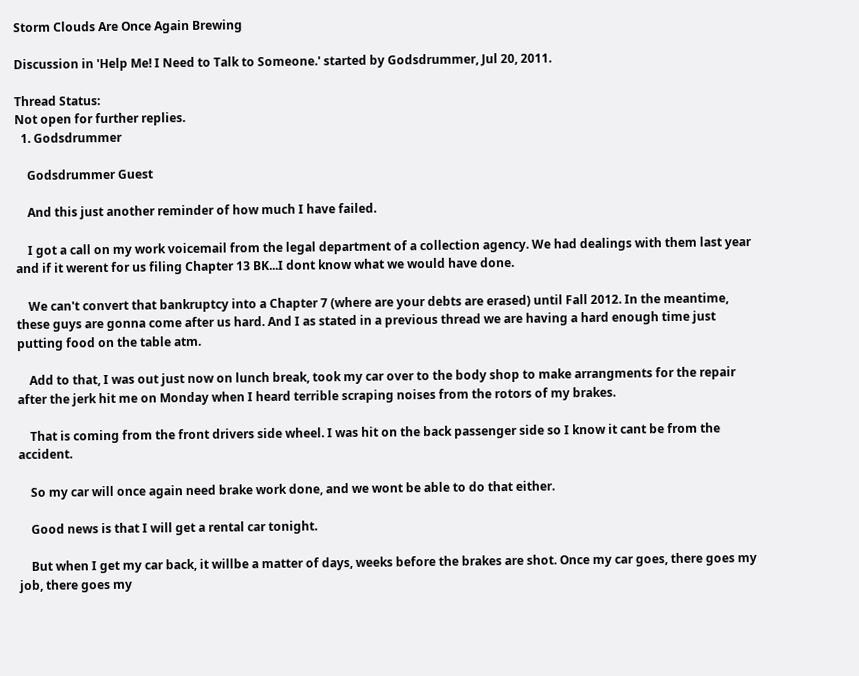Storm Clouds Are Once Again Brewing

Discussion in 'Help Me! I Need to Talk to Someone.' started by Godsdrummer, Jul 20, 2011.

Thread Status:
Not open for further replies.
  1. Godsdrummer

    Godsdrummer Guest

    And this just another reminder of how much I have failed.

    I got a call on my work voicemail from the legal department of a collection agency. We had dealings with them last year and if it werent for us filing Chapter 13 BK...I dont know what we would have done.

    We can't convert that bankruptcy into a Chapter 7 (where are your debts are erased) until Fall 2012. In the meantime, these guys are gonna come after us hard. And I as stated in a previous thread we are having a hard enough time just putting food on the table atm.

    Add to that, I was out just now on lunch break, took my car over to the body shop to make arrangments for the repair after the jerk hit me on Monday when I heard terrible scraping noises from the rotors of my brakes.

    That is coming from the front drivers side wheel. I was hit on the back passenger side so I know it cant be from the accident.

    So my car will once again need brake work done, and we wont be able to do that either.

    Good news is that I will get a rental car tonight.

    But when I get my car back, it willbe a matter of days, weeks before the brakes are shot. Once my car goes, there goes my job, there goes my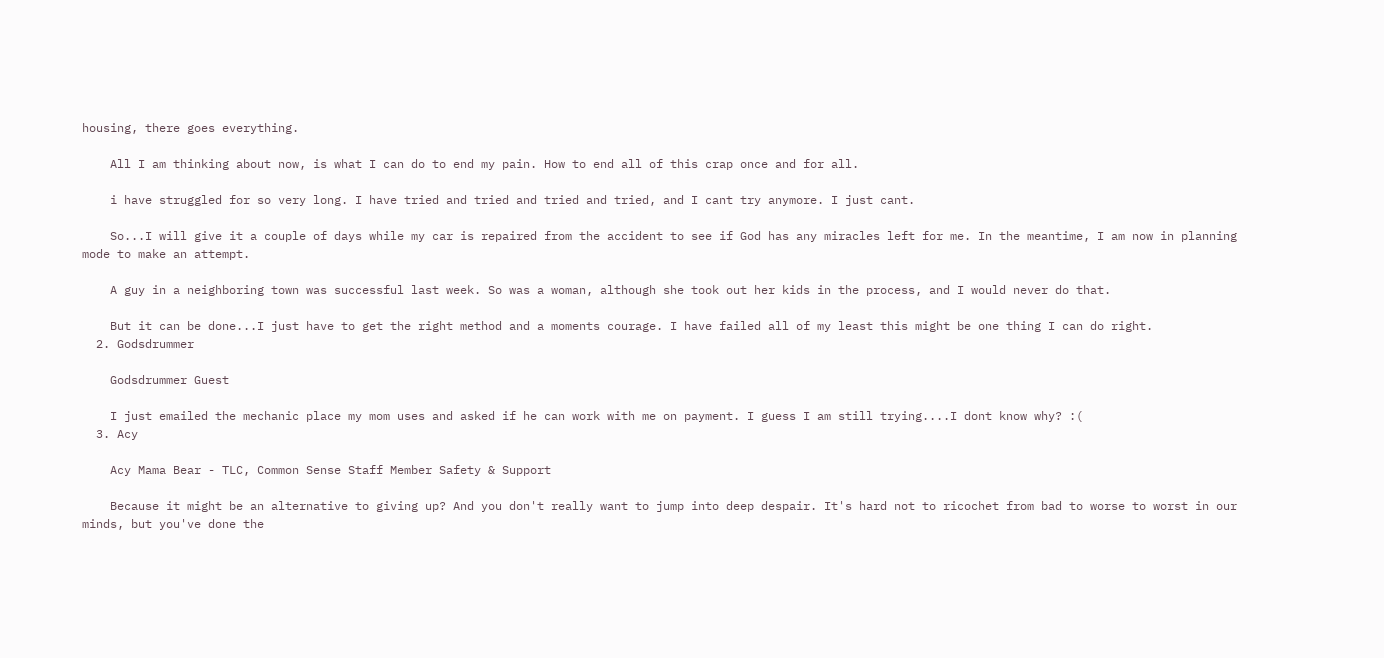housing, there goes everything.

    All I am thinking about now, is what I can do to end my pain. How to end all of this crap once and for all.

    i have struggled for so very long. I have tried and tried and tried and tried, and I cant try anymore. I just cant.

    So...I will give it a couple of days while my car is repaired from the accident to see if God has any miracles left for me. In the meantime, I am now in planning mode to make an attempt.

    A guy in a neighboring town was successful last week. So was a woman, although she took out her kids in the process, and I would never do that.

    But it can be done...I just have to get the right method and a moments courage. I have failed all of my least this might be one thing I can do right.
  2. Godsdrummer

    Godsdrummer Guest

    I just emailed the mechanic place my mom uses and asked if he can work with me on payment. I guess I am still trying....I dont know why? :(
  3. Acy

    Acy Mama Bear - TLC, Common Sense Staff Member Safety & Support

    Because it might be an alternative to giving up? And you don't really want to jump into deep despair. It's hard not to ricochet from bad to worse to worst in our minds, but you've done the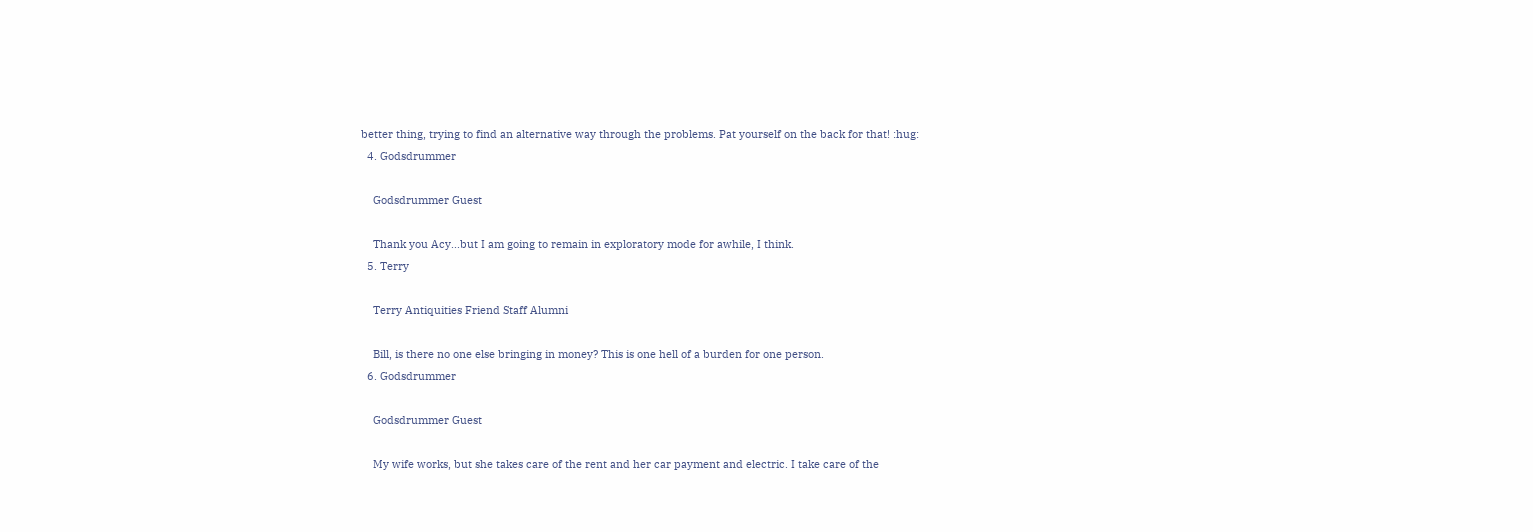better thing, trying to find an alternative way through the problems. Pat yourself on the back for that! :hug:
  4. Godsdrummer

    Godsdrummer Guest

    Thank you Acy...but I am going to remain in exploratory mode for awhile, I think.
  5. Terry

    Terry Antiquities Friend Staff Alumni

    Bill, is there no one else bringing in money? This is one hell of a burden for one person.
  6. Godsdrummer

    Godsdrummer Guest

    My wife works, but she takes care of the rent and her car payment and electric. I take care of the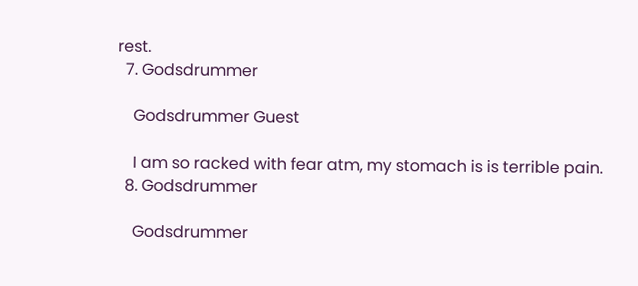rest.
  7. Godsdrummer

    Godsdrummer Guest

    I am so racked with fear atm, my stomach is is terrible pain.
  8. Godsdrummer

    Godsdrummer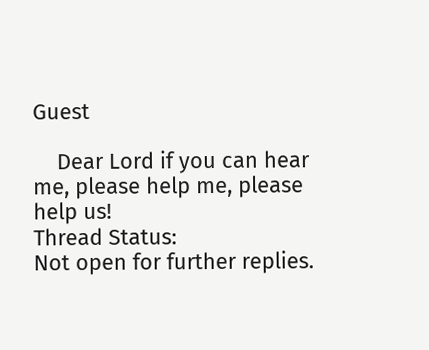Guest

    Dear Lord if you can hear me, please help me, please help us!
Thread Status:
Not open for further replies.